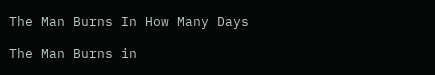The Man Burns In How Many Days

The Man Burns in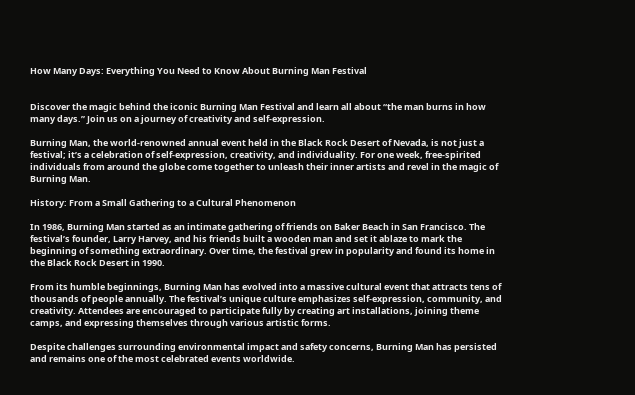How Many Days: Everything You Need to Know About Burning Man Festival


Discover the magic behind the iconic Burning Man Festival and learn all about “the man burns in how many days.” Join us on a journey of creativity and self-expression.

Burning Man, the world-renowned annual event held in the Black Rock Desert of Nevada, is not just a festival; it’s a celebration of self-expression, creativity, and individuality. For one week, free-spirited individuals from around the globe come together to unleash their inner artists and revel in the magic of Burning Man.

History: From a Small Gathering to a Cultural Phenomenon

In 1986, Burning Man started as an intimate gathering of friends on Baker Beach in San Francisco. The festival’s founder, Larry Harvey, and his friends built a wooden man and set it ablaze to mark the beginning of something extraordinary. Over time, the festival grew in popularity and found its home in the Black Rock Desert in 1990.

From its humble beginnings, Burning Man has evolved into a massive cultural event that attracts tens of thousands of people annually. The festival’s unique culture emphasizes self-expression, community, and creativity. Attendees are encouraged to participate fully by creating art installations, joining theme camps, and expressing themselves through various artistic forms.

Despite challenges surrounding environmental impact and safety concerns, Burning Man has persisted and remains one of the most celebrated events worldwide.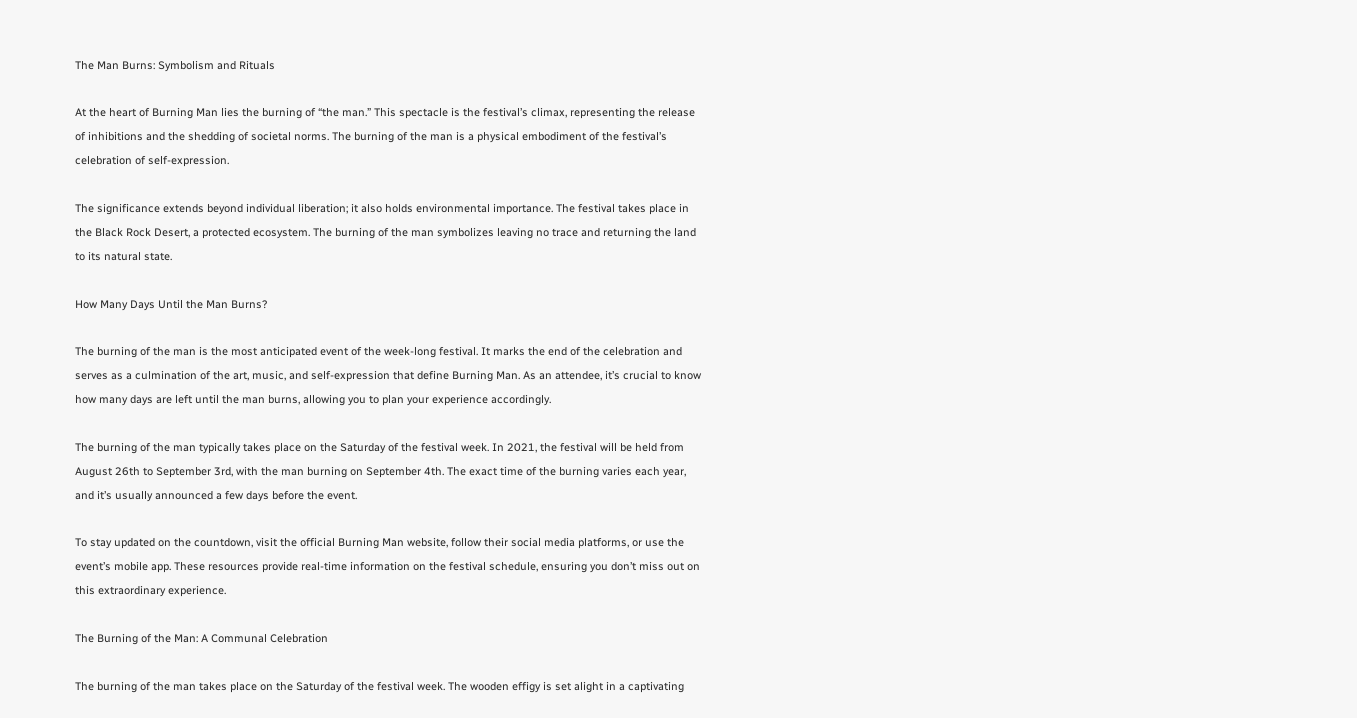The Man Burns: Symbolism and Rituals

At the heart of Burning Man lies the burning of “the man.” This spectacle is the festival’s climax, representing the release of inhibitions and the shedding of societal norms. The burning of the man is a physical embodiment of the festival’s celebration of self-expression.

The significance extends beyond individual liberation; it also holds environmental importance. The festival takes place in the Black Rock Desert, a protected ecosystem. The burning of the man symbolizes leaving no trace and returning the land to its natural state.

How Many Days Until the Man Burns?

The burning of the man is the most anticipated event of the week-long festival. It marks the end of the celebration and serves as a culmination of the art, music, and self-expression that define Burning Man. As an attendee, it’s crucial to know how many days are left until the man burns, allowing you to plan your experience accordingly.

The burning of the man typically takes place on the Saturday of the festival week. In 2021, the festival will be held from August 26th to September 3rd, with the man burning on September 4th. The exact time of the burning varies each year, and it’s usually announced a few days before the event.

To stay updated on the countdown, visit the official Burning Man website, follow their social media platforms, or use the event’s mobile app. These resources provide real-time information on the festival schedule, ensuring you don’t miss out on this extraordinary experience.

The Burning of the Man: A Communal Celebration

The burning of the man takes place on the Saturday of the festival week. The wooden effigy is set alight in a captivating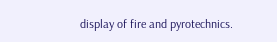display of fire and pyrotechnics.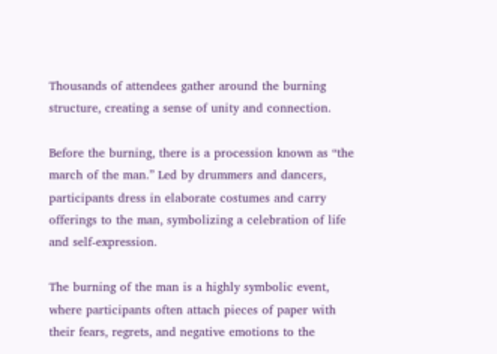Thousands of attendees gather around the burning structure, creating a sense of unity and connection.

Before the burning, there is a procession known as “the march of the man.” Led by drummers and dancers, participants dress in elaborate costumes and carry offerings to the man, symbolizing a celebration of life and self-expression.

The burning of the man is a highly symbolic event, where participants often attach pieces of paper with their fears, regrets, and negative emotions to the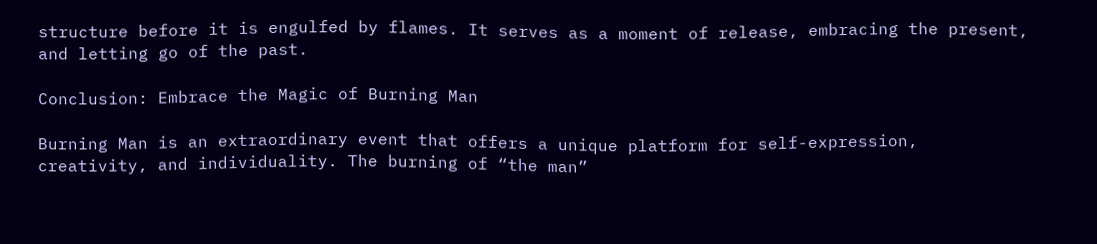structure before it is engulfed by flames. It serves as a moment of release, embracing the present, and letting go of the past.

Conclusion: Embrace the Magic of Burning Man

Burning Man is an extraordinary event that offers a unique platform for self-expression, creativity, and individuality. The burning of “the man”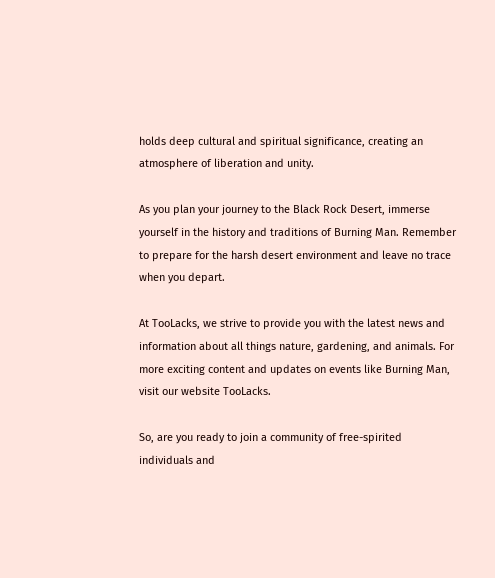holds deep cultural and spiritual significance, creating an atmosphere of liberation and unity.

As you plan your journey to the Black Rock Desert, immerse yourself in the history and traditions of Burning Man. Remember to prepare for the harsh desert environment and leave no trace when you depart.

At TooLacks, we strive to provide you with the latest news and information about all things nature, gardening, and animals. For more exciting content and updates on events like Burning Man, visit our website TooLacks.

So, are you ready to join a community of free-spirited individuals and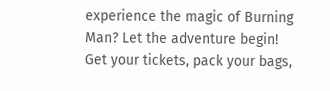experience the magic of Burning Man? Let the adventure begin! Get your tickets, pack your bags,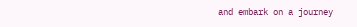and embark on a journey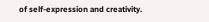of self-expression and creativity.